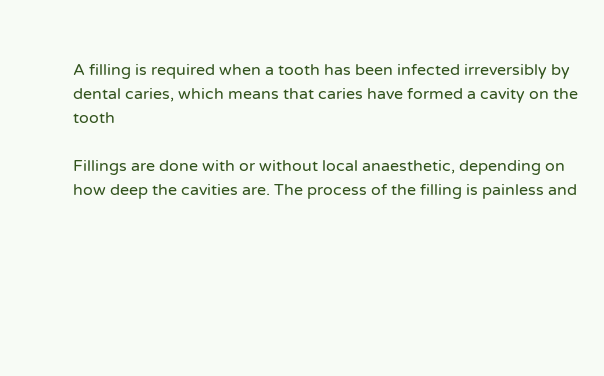A filling is required when a tooth has been infected irreversibly by dental caries, which means that caries have formed a cavity on the tooth

Fillings are done with or without local anaesthetic, depending on how deep the cavities are. The process of the filling is painless and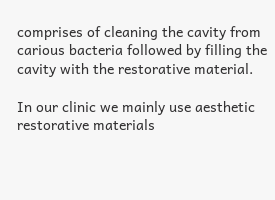comprises of cleaning the cavity from carious bacteria followed by filling the cavity with the restorative material.

In our clinic we mainly use aesthetic restorative materials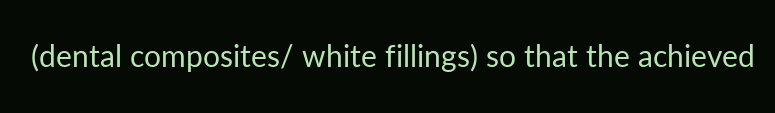(dental composites/ white fillings) so that the achieved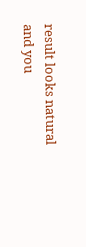result looks natural and you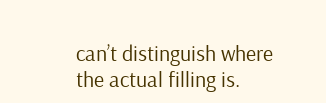can’t distinguish where the actual filling is.